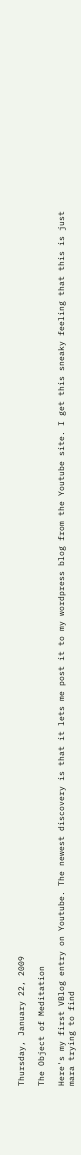Thursday, January 22, 2009

The Object of Meditation

Here's my first VBlog entry on Youtube. The newest discovery is that it lets me post it to my wordpress blog from the Youtube site. I get this sneaky feeling that this is just mara trying to find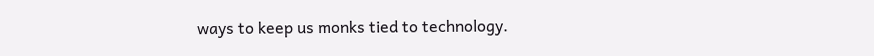ways to keep us monks tied to technology.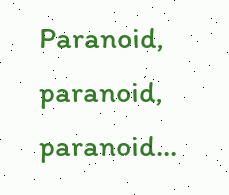Paranoid, paranoid, paranoid...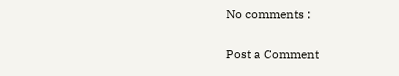No comments :

Post a Comment